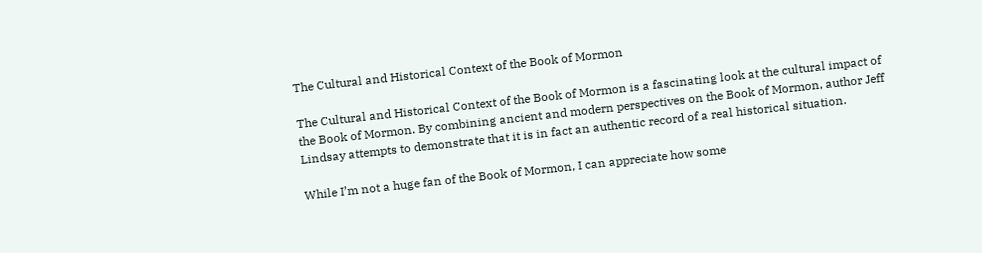The Cultural and Historical Context of the Book of Mormon

The Cultural and Historical Context of the Book of Mormon is a fascinating look at the cultural impact of the Book of Mormon. By combining ancient and modern perspectives on the Book of Mormon, author Jeff Lindsay attempts to demonstrate that it is in fact an authentic record of a real historical situation.

While I’m not a huge fan of the Book of Mormon, I can appreciate how some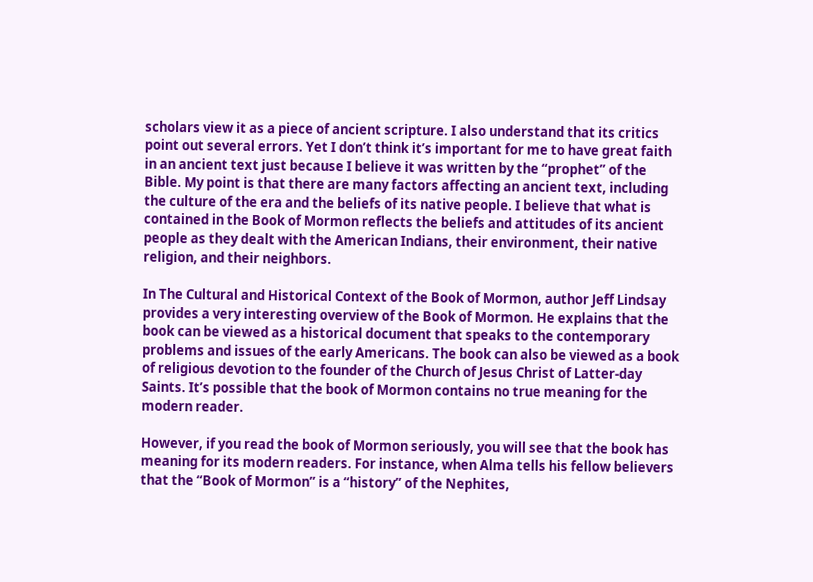scholars view it as a piece of ancient scripture. I also understand that its critics point out several errors. Yet I don’t think it’s important for me to have great faith in an ancient text just because I believe it was written by the “prophet” of the Bible. My point is that there are many factors affecting an ancient text, including the culture of the era and the beliefs of its native people. I believe that what is contained in the Book of Mormon reflects the beliefs and attitudes of its ancient people as they dealt with the American Indians, their environment, their native religion, and their neighbors.

In The Cultural and Historical Context of the Book of Mormon, author Jeff Lindsay provides a very interesting overview of the Book of Mormon. He explains that the book can be viewed as a historical document that speaks to the contemporary problems and issues of the early Americans. The book can also be viewed as a book of religious devotion to the founder of the Church of Jesus Christ of Latter-day Saints. It’s possible that the book of Mormon contains no true meaning for the modern reader.

However, if you read the book of Mormon seriously, you will see that the book has meaning for its modern readers. For instance, when Alma tells his fellow believers that the “Book of Mormon” is a “history” of the Nephites,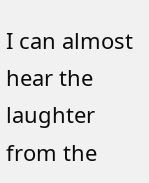I can almost hear the laughter from the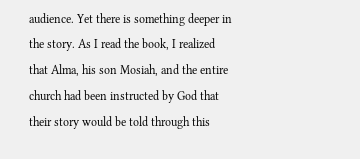audience. Yet there is something deeper in the story. As I read the book, I realized that Alma, his son Mosiah, and the entire church had been instructed by God that their story would be told through this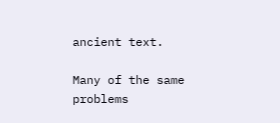ancient text.

Many of the same problems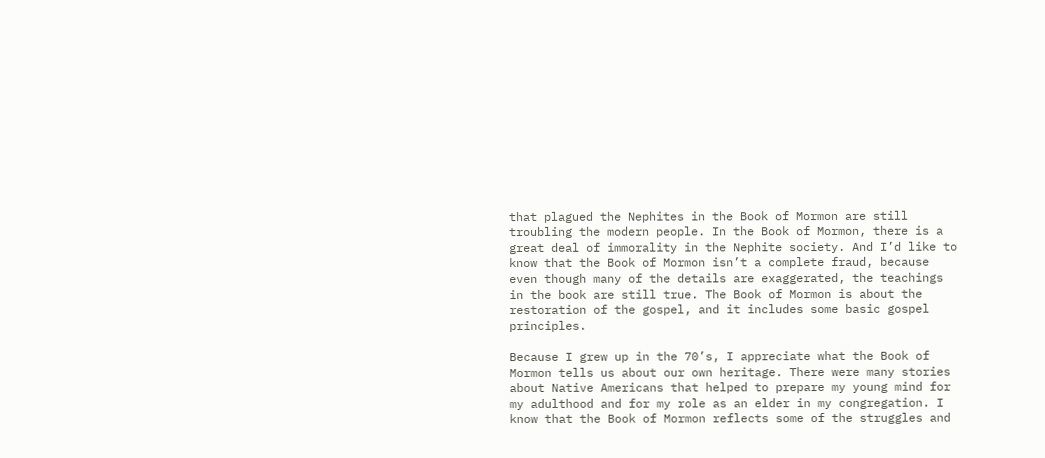that plagued the Nephites in the Book of Mormon are still troubling the modern people. In the Book of Mormon, there is a great deal of immorality in the Nephite society. And I’d like to know that the Book of Mormon isn’t a complete fraud, because even though many of the details are exaggerated, the teachings in the book are still true. The Book of Mormon is about the restoration of the gospel, and it includes some basic gospel principles.

Because I grew up in the 70’s, I appreciate what the Book of Mormon tells us about our own heritage. There were many stories about Native Americans that helped to prepare my young mind for my adulthood and for my role as an elder in my congregation. I know that the Book of Mormon reflects some of the struggles and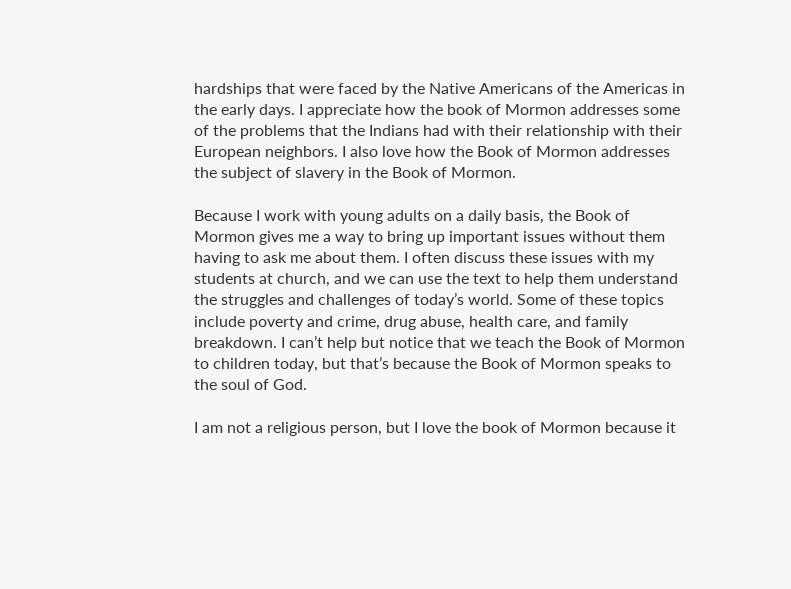hardships that were faced by the Native Americans of the Americas in the early days. I appreciate how the book of Mormon addresses some of the problems that the Indians had with their relationship with their European neighbors. I also love how the Book of Mormon addresses the subject of slavery in the Book of Mormon.

Because I work with young adults on a daily basis, the Book of Mormon gives me a way to bring up important issues without them having to ask me about them. I often discuss these issues with my students at church, and we can use the text to help them understand the struggles and challenges of today’s world. Some of these topics include poverty and crime, drug abuse, health care, and family breakdown. I can’t help but notice that we teach the Book of Mormon to children today, but that’s because the Book of Mormon speaks to the soul of God.

I am not a religious person, but I love the book of Mormon because it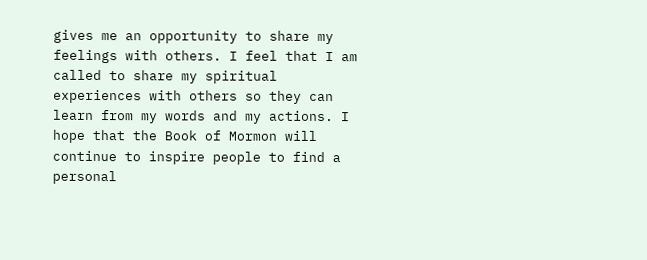gives me an opportunity to share my feelings with others. I feel that I am called to share my spiritual experiences with others so they can learn from my words and my actions. I hope that the Book of Mormon will continue to inspire people to find a personal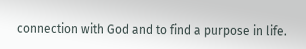connection with God and to find a purpose in life.